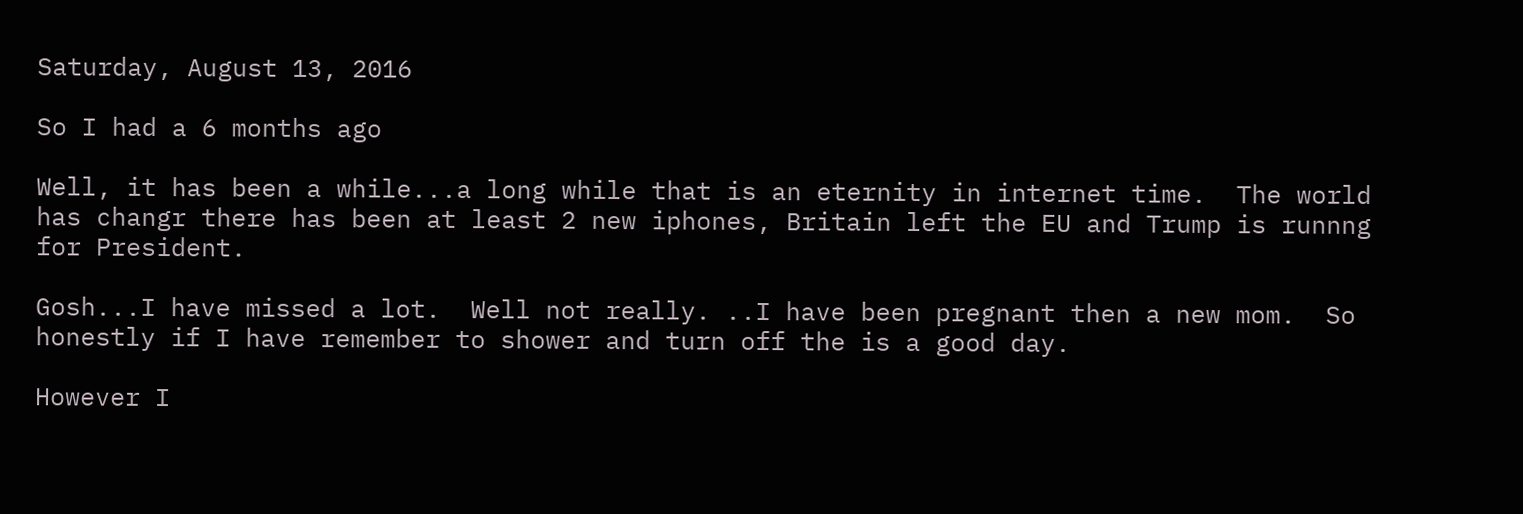Saturday, August 13, 2016

So I had a 6 months ago

Well, it has been a while...a long while that is an eternity in internet time.  The world has changr there has been at least 2 new iphones, Britain left the EU and Trump is runnng for President.

Gosh...I have missed a lot.  Well not really. ..I have been pregnant then a new mom.  So honestly if I have remember to shower and turn off the is a good day.

However I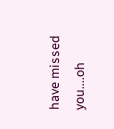have missed you....oh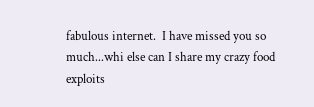fabulous internet.  I have missed you so much...whi else can I share my crazy food exploits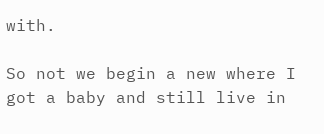with.

So not we begin a new where I got a baby and still live in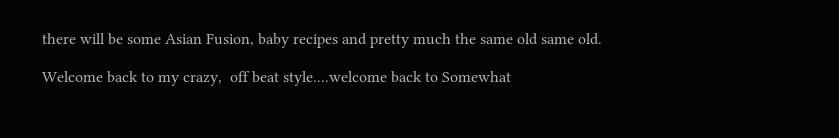there will be some Asian Fusion, baby recipes and pretty much the same old same old.

Welcome back to my crazy,  off beat style....welcome back to Somewhat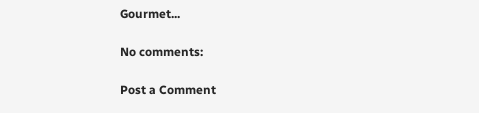Gourmet...

No comments:

Post a Comment